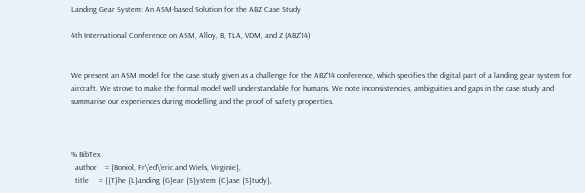Landing Gear System: An ASM-based Solution for the ABZ Case Study

4th International Conference on ASM, Alloy, B, TLA, VDM, and Z (ABZ'14)


We present an ASM model for the case study given as a challenge for the ABZ'14 conference, which specifies the digital part of a landing gear system for aircraft. We strove to make the formal model well understandable for humans. We note inconsistencies, ambiguities and gaps in the case study and summarise our experiences during modelling and the proof of safety properties.



% BibTex
  author    = {Boniol, Fr\'ed\'eric and Wiels, Virginie},
  title     = {{T}he {L}anding {G}ear {S}ystem {C}ase {S}tudy},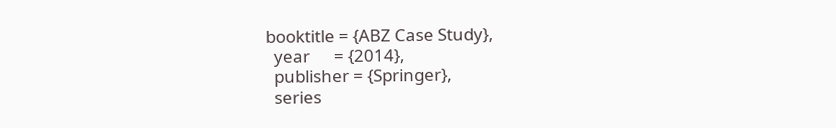booktitle = {ABZ Case Study},
  year      = {2014},
  publisher = {Springer},
  series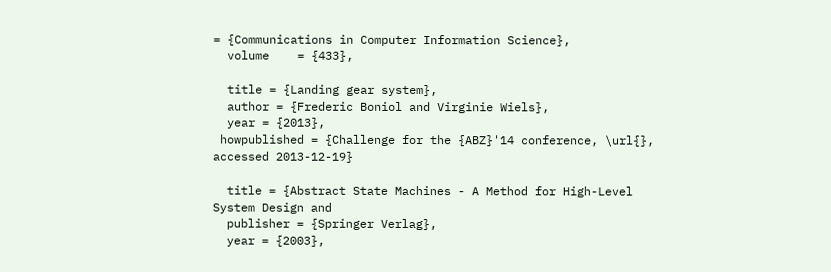= {Communications in Computer Information Science},
  volume    = {433},

  title = {Landing gear system},
  author = {Frederic Boniol and Virginie Wiels},
  year = {2013},
 howpublished = {Challenge for the {ABZ}'14 conference, \url{}, accessed 2013-12-19}

  title = {Abstract State Machines - A Method for High-Level System Design and
  publisher = {Springer Verlag},
  year = {2003},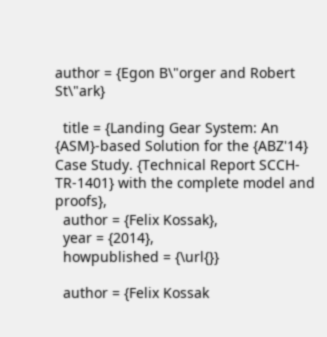author = {Egon B\"orger and Robert St\"ark}

  title = {Landing Gear System: An {ASM}-based Solution for the {ABZ'14} Case Study. {Technical Report SCCH-TR-1401} with the complete model and proofs},
  author = {Felix Kossak},
  year = {2014},
  howpublished = {\url{}}

  author = {Felix Kossak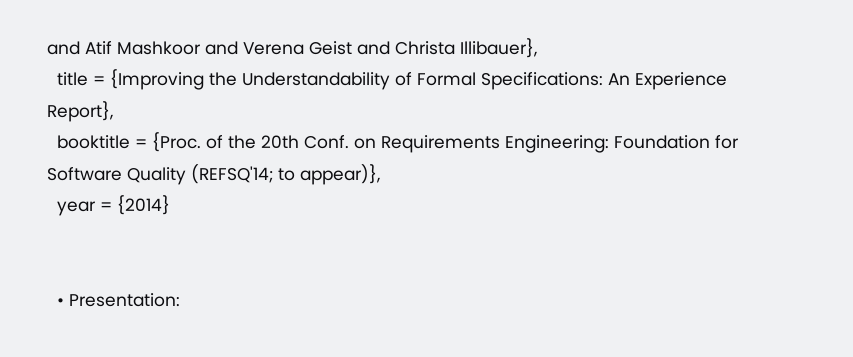and Atif Mashkoor and Verena Geist and Christa Illibauer},
  title = {Improving the Understandability of Formal Specifications: An Experience Report},
  booktitle = {Proc. of the 20th Conf. on Requirements Engineering: Foundation for Software Quality (REFSQ'14; to appear)},
  year = {2014}


  • Presentation: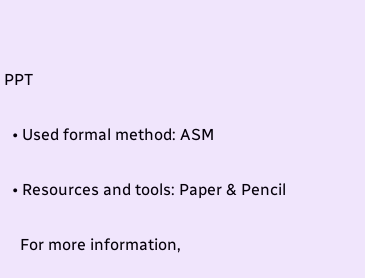PPT

  • Used formal method: ASM

  • Resources and tools: Paper & Pencil

    For more information,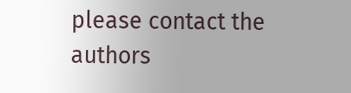please contact the authors